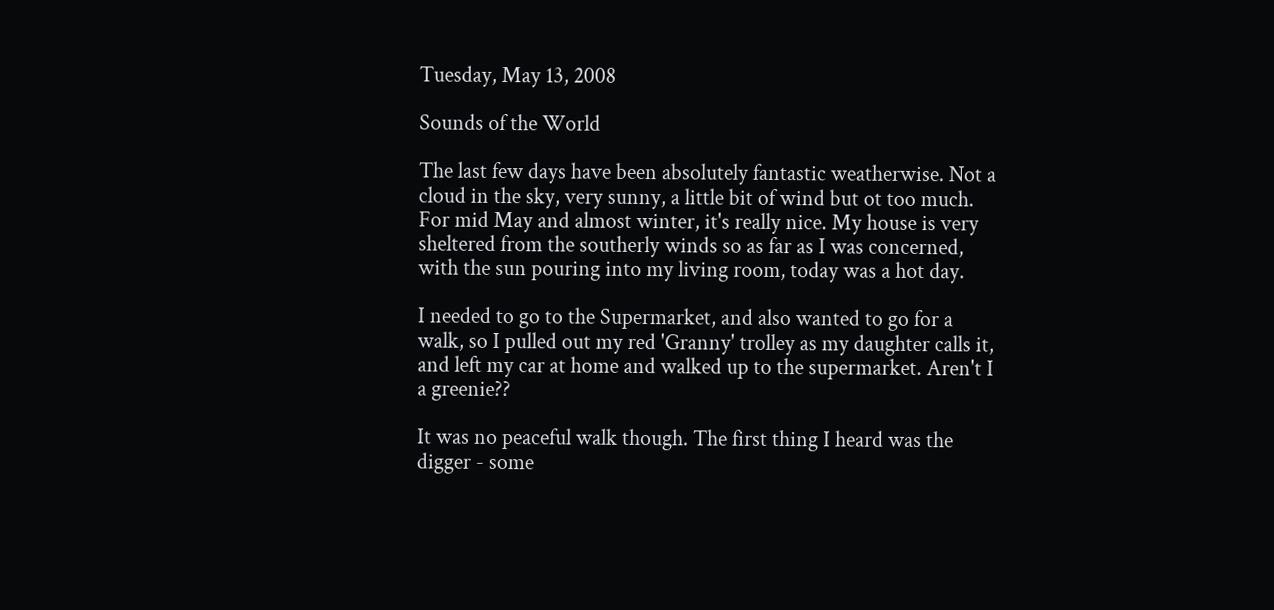Tuesday, May 13, 2008

Sounds of the World

The last few days have been absolutely fantastic weatherwise. Not a cloud in the sky, very sunny, a little bit of wind but ot too much. For mid May and almost winter, it's really nice. My house is very sheltered from the southerly winds so as far as I was concerned, with the sun pouring into my living room, today was a hot day.

I needed to go to the Supermarket, and also wanted to go for a walk, so I pulled out my red 'Granny' trolley as my daughter calls it, and left my car at home and walked up to the supermarket. Aren't I a greenie??

It was no peaceful walk though. The first thing I heard was the digger - some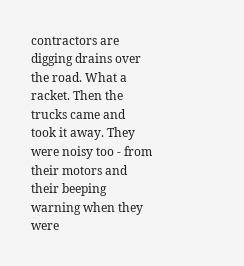contractors are digging drains over the road. What a racket. Then the trucks came and took it away. They were noisy too - from their motors and their beeping warning when they were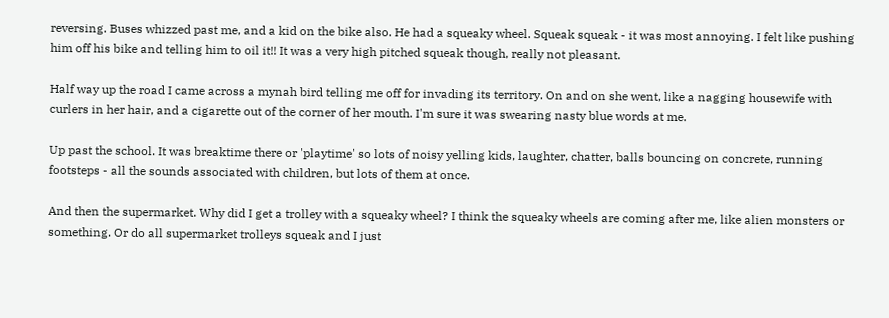reversing. Buses whizzed past me, and a kid on the bike also. He had a squeaky wheel. Squeak squeak - it was most annoying. I felt like pushing him off his bike and telling him to oil it!! It was a very high pitched squeak though, really not pleasant.

Half way up the road I came across a mynah bird telling me off for invading its territory. On and on she went, like a nagging housewife with curlers in her hair, and a cigarette out of the corner of her mouth. I'm sure it was swearing nasty blue words at me.

Up past the school. It was breaktime there or 'playtime' so lots of noisy yelling kids, laughter, chatter, balls bouncing on concrete, running footsteps - all the sounds associated with children, but lots of them at once.

And then the supermarket. Why did I get a trolley with a squeaky wheel? I think the squeaky wheels are coming after me, like alien monsters or something. Or do all supermarket trolleys squeak and I just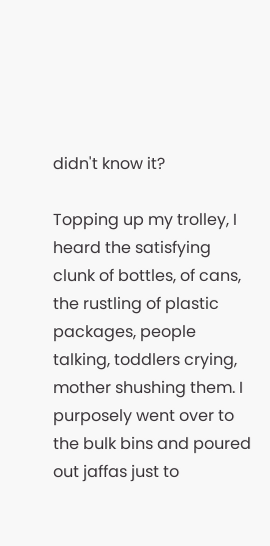didn't know it?

Topping up my trolley, I heard the satisfying clunk of bottles, of cans, the rustling of plastic packages, people talking, toddlers crying, mother shushing them. I purposely went over to the bulk bins and poured out jaffas just to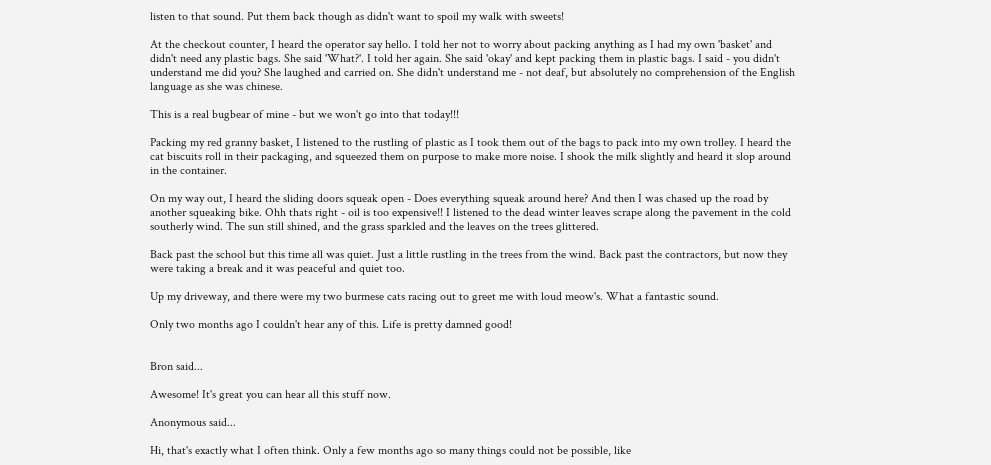listen to that sound. Put them back though as didn't want to spoil my walk with sweets!

At the checkout counter, I heard the operator say hello. I told her not to worry about packing anything as I had my own 'basket' and didn't need any plastic bags. She said 'What?'. I told her again. She said 'okay' and kept packing them in plastic bags. I said - you didn't understand me did you? She laughed and carried on. She didn't understand me - not deaf, but absolutely no comprehension of the English language as she was chinese.

This is a real bugbear of mine - but we won't go into that today!!!

Packing my red granny basket, I listened to the rustling of plastic as I took them out of the bags to pack into my own trolley. I heard the cat biscuits roll in their packaging, and squeezed them on purpose to make more noise. I shook the milk slightly and heard it slop around in the container.

On my way out, I heard the sliding doors squeak open - Does everything squeak around here? And then I was chased up the road by another squeaking bike. Ohh thats right - oil is too expensive!! I listened to the dead winter leaves scrape along the pavement in the cold southerly wind. The sun still shined, and the grass sparkled and the leaves on the trees glittered.

Back past the school but this time all was quiet. Just a little rustling in the trees from the wind. Back past the contractors, but now they were taking a break and it was peaceful and quiet too.

Up my driveway, and there were my two burmese cats racing out to greet me with loud meow's. What a fantastic sound.

Only two months ago I couldn't hear any of this. Life is pretty damned good!


Bron said...

Awesome! It's great you can hear all this stuff now.

Anonymous said...

Hi, that's exactly what I often think. Only a few months ago so many things could not be possible, like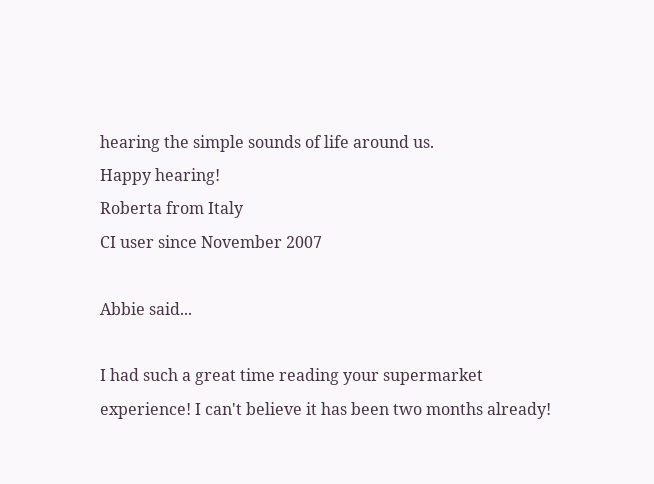hearing the simple sounds of life around us.
Happy hearing!
Roberta from Italy
CI user since November 2007

Abbie said...

I had such a great time reading your supermarket experience! I can't believe it has been two months already!